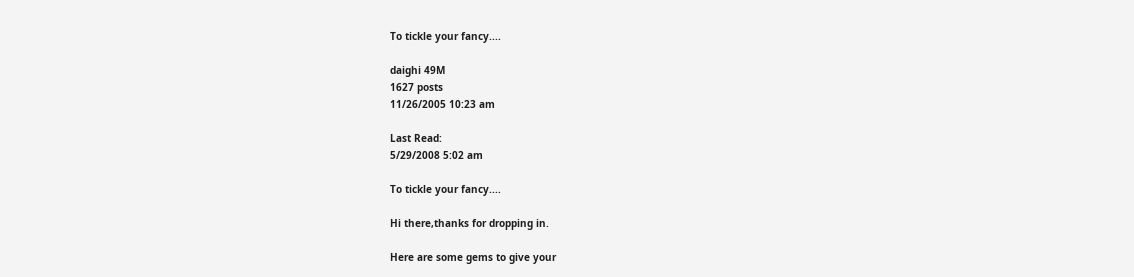To tickle your fancy....

daighi 49M
1627 posts
11/26/2005 10:23 am

Last Read:
5/29/2008 5:02 am

To tickle your fancy....

Hi there,thanks for dropping in.

Here are some gems to give your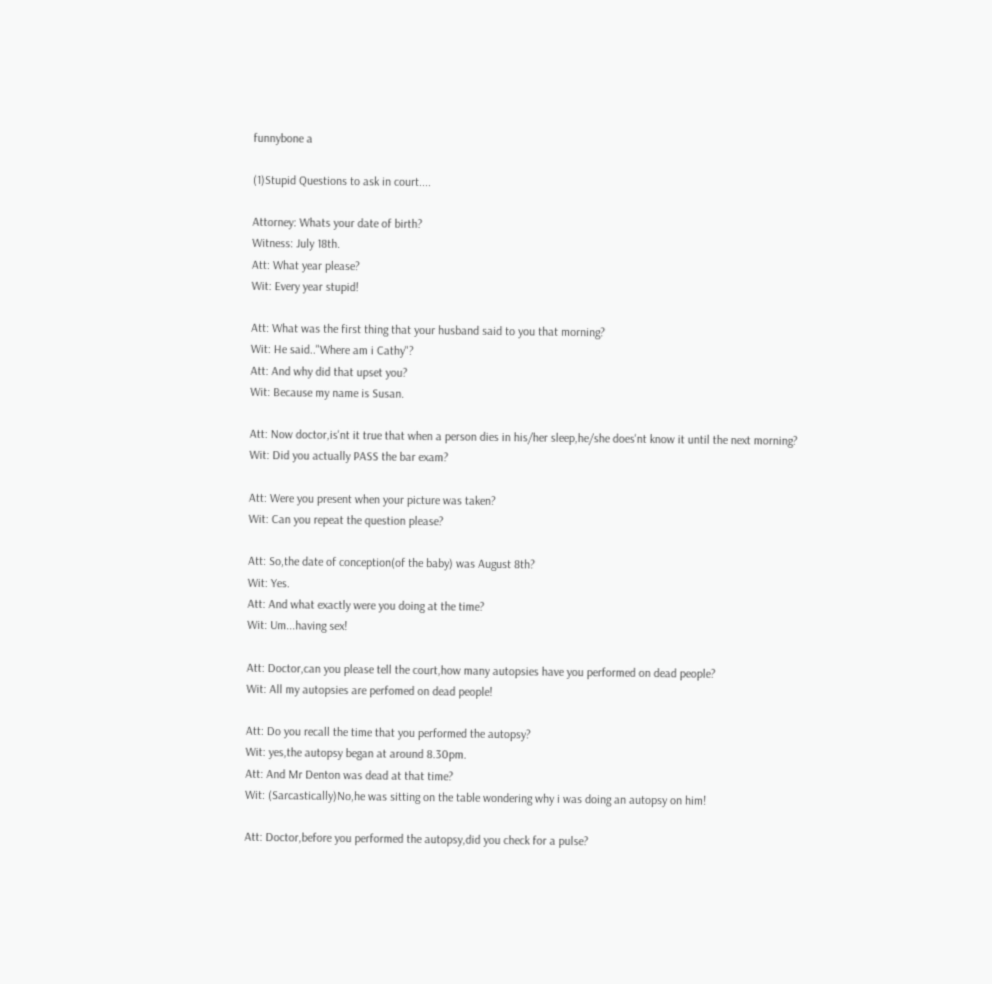funnybone a

(1)Stupid Questions to ask in court....

Attorney: Whats your date of birth?
Witness: July 18th.
Att: What year please?
Wit: Every year stupid!

Att: What was the first thing that your husband said to you that morning?
Wit: He said.."Where am i Cathy"?
Att: And why did that upset you?
Wit: Because my name is Susan.

Att: Now doctor,is'nt it true that when a person dies in his/her sleep,he/she does'nt know it until the next morning?
Wit: Did you actually PASS the bar exam?

Att: Were you present when your picture was taken?
Wit: Can you repeat the question please?

Att: So,the date of conception(of the baby) was August 8th?
Wit: Yes.
Att: And what exactly were you doing at the time?
Wit: Um...having sex!

Att: Doctor,can you please tell the court,how many autopsies have you performed on dead people?
Wit: All my autopsies are perfomed on dead people!

Att: Do you recall the time that you performed the autopsy?
Wit: yes,the autopsy began at around 8.30pm.
Att: And Mr Denton was dead at that time?
Wit: (Sarcastically)No,he was sitting on the table wondering why i was doing an autopsy on him!

Att: Doctor,before you performed the autopsy,did you check for a pulse?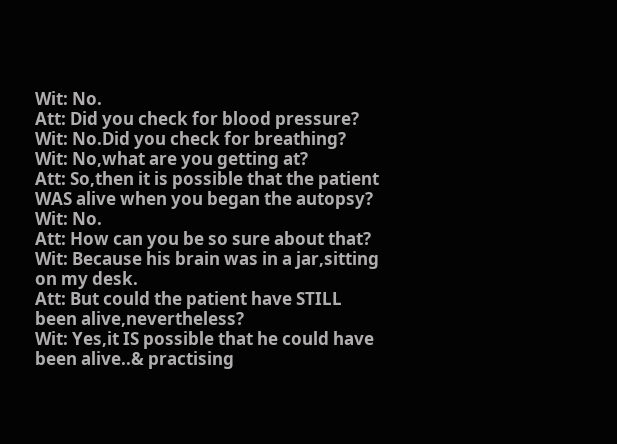Wit: No.
Att: Did you check for blood pressure?
Wit: No.Did you check for breathing?
Wit: No,what are you getting at?
Att: So,then it is possible that the patient WAS alive when you began the autopsy?
Wit: No.
Att: How can you be so sure about that?
Wit: Because his brain was in a jar,sitting on my desk.
Att: But could the patient have STILL been alive,nevertheless?
Wit: Yes,it IS possible that he could have been alive..& practising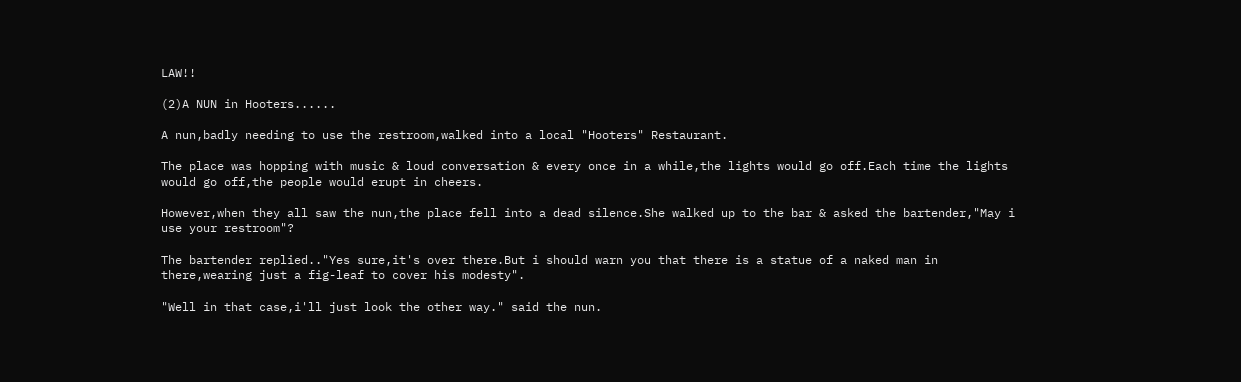LAW!!

(2)A NUN in Hooters......

A nun,badly needing to use the restroom,walked into a local "Hooters" Restaurant.

The place was hopping with music & loud conversation & every once in a while,the lights would go off.Each time the lights would go off,the people would erupt in cheers.

However,when they all saw the nun,the place fell into a dead silence.She walked up to the bar & asked the bartender,"May i use your restroom"?

The bartender replied.."Yes sure,it's over there.But i should warn you that there is a statue of a naked man in there,wearing just a fig-leaf to cover his modesty".

"Well in that case,i'll just look the other way." said the nun.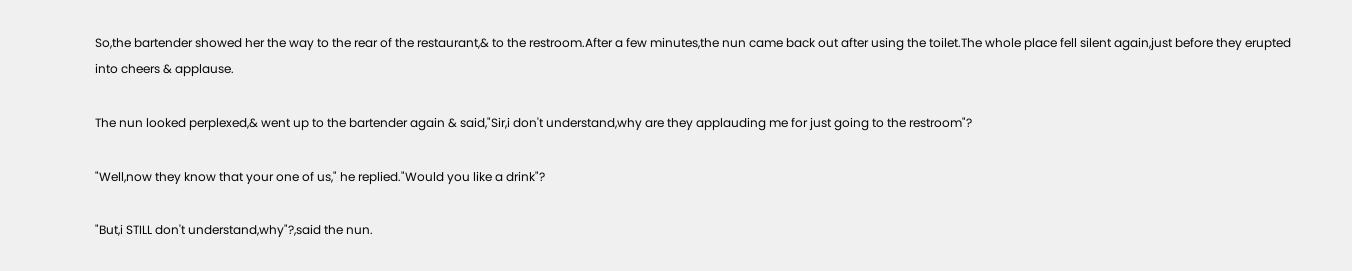So,the bartender showed her the way to the rear of the restaurant,& to the restroom.After a few minutes,the nun came back out after using the toilet.The whole place fell silent again,just before they erupted into cheers & applause.

The nun looked perplexed,& went up to the bartender again & said,"Sir,i don't understand,why are they applauding me for just going to the restroom"?

"Well,now they know that your one of us," he replied."Would you like a drink"?

"But,i STILL don't understand,why"?,said the nun.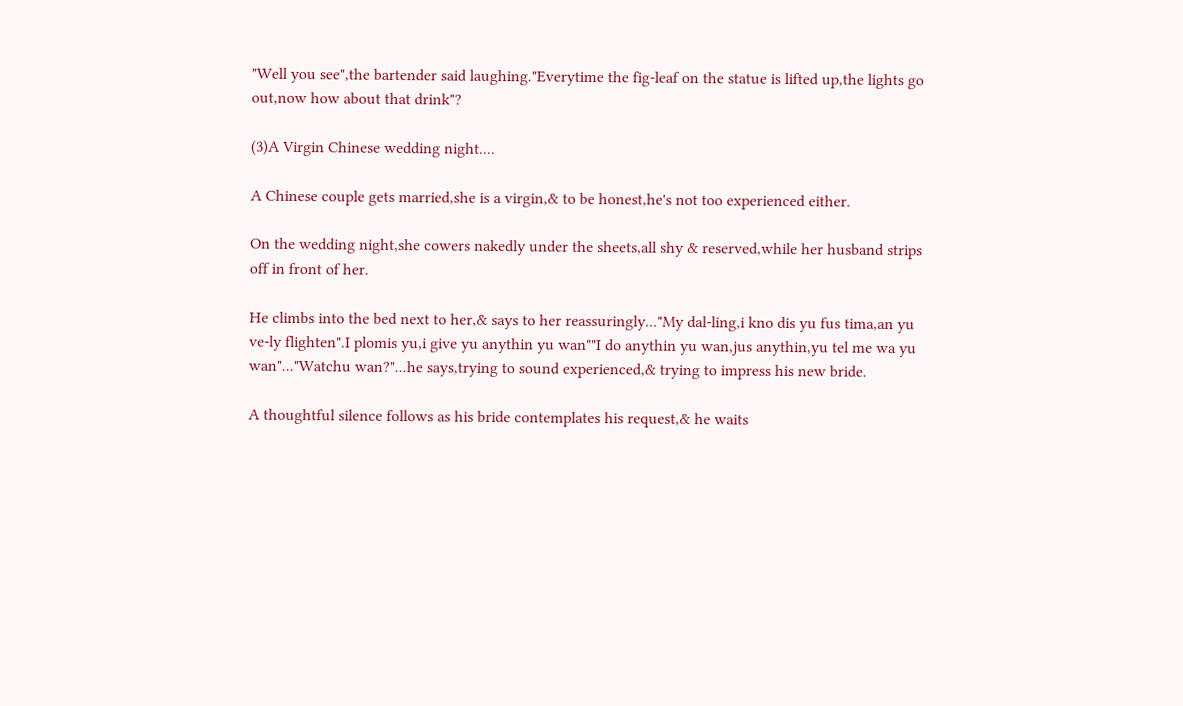"Well you see",the bartender said laughing."Everytime the fig-leaf on the statue is lifted up,the lights go out,now how about that drink"?

(3)A Virgin Chinese wedding night....

A Chinese couple gets married,she is a virgin,& to be honest,he's not too experienced either.

On the wedding night,she cowers nakedly under the sheets,all shy & reserved,while her husband strips off in front of her.

He climbs into the bed next to her,& says to her reassuringly..."My dal-ling,i kno dis yu fus tima,an yu ve-ly flighten".I plomis yu,i give yu anythin yu wan""I do anythin yu wan,jus anythin,yu tel me wa yu wan"..."Watchu wan?"...he says,trying to sound experienced,& trying to impress his new bride.

A thoughtful silence follows as his bride contemplates his request,& he waits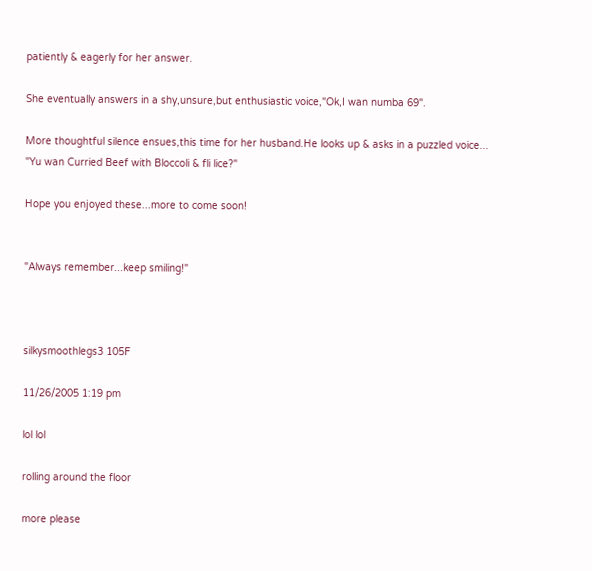patiently & eagerly for her answer.

She eventually answers in a shy,unsure,but enthusiastic voice,"Ok,I wan numba 69".

More thoughtful silence ensues,this time for her husband.He looks up & asks in a puzzled voice...
"Yu wan Curried Beef with Bloccoli & fli lice?"

Hope you enjoyed these...more to come soon!


"Always remember...keep smiling!"



silkysmoothlegs3 105F

11/26/2005 1:19 pm

lol lol

rolling around the floor

more please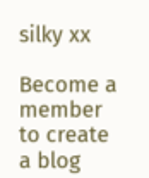silky xx

Become a member to create a blog